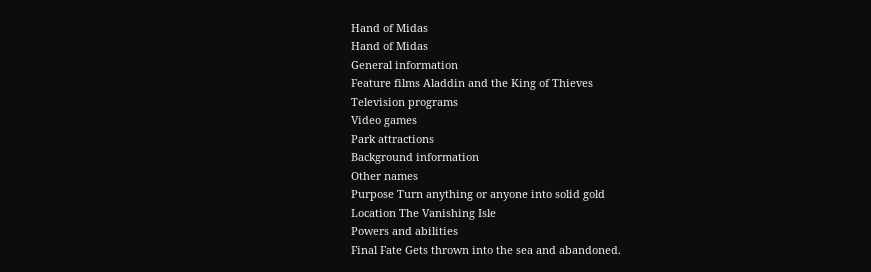Hand of Midas
Hand of Midas
General information
Feature films Aladdin and the King of Thieves
Television programs
Video games
Park attractions
Background information
Other names
Purpose Turn anything or anyone into solid gold
Location The Vanishing Isle
Powers and abilities
Final Fate Gets thrown into the sea and abandoned.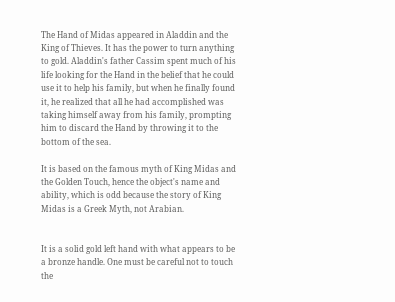The Hand of Midas appeared in Aladdin and the King of Thieves. It has the power to turn anything to gold. Aladdin's father Cassim spent much of his life looking for the Hand in the belief that he could use it to help his family, but when he finally found it, he realized that all he had accomplished was taking himself away from his family, prompting him to discard the Hand by throwing it to the bottom of the sea.

It is based on the famous myth of King Midas and the Golden Touch, hence the object's name and ability, which is odd because the story of King Midas is a Greek Myth, not Arabian.


It is a solid gold left hand with what appears to be a bronze handle. One must be careful not to touch the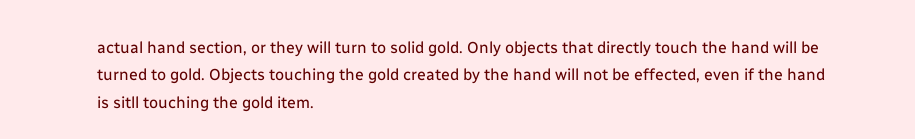actual hand section, or they will turn to solid gold. Only objects that directly touch the hand will be turned to gold. Objects touching the gold created by the hand will not be effected, even if the hand is sitll touching the gold item.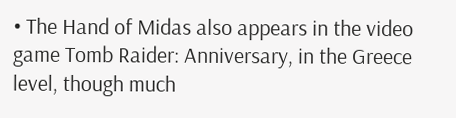• The Hand of Midas also appears in the video game Tomb Raider: Anniversary, in the Greece level, though much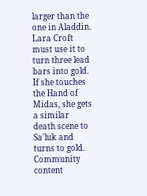larger than the one in Aladdin. Lara Croft must use it to turn three lead bars into gold. If she touches the Hand of Midas, she gets a similar death scene to Sa'luk and turns to gold.
Community content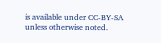is available under CC-BY-SA unless otherwise noted.